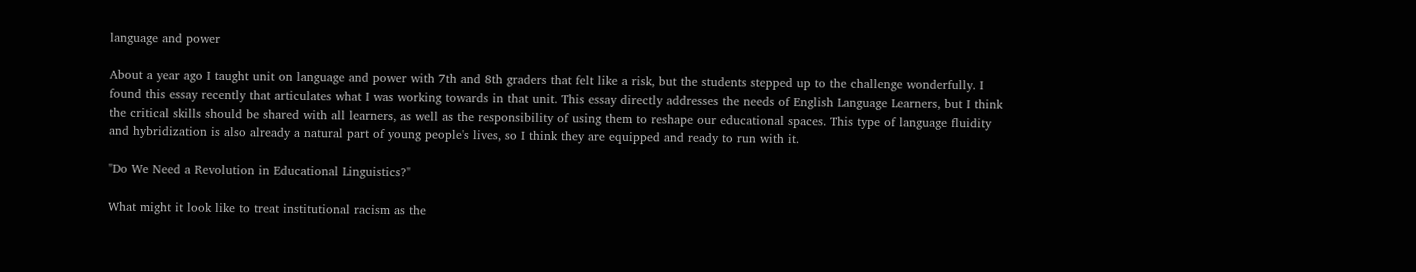language and power

About a year ago I taught unit on language and power with 7th and 8th graders that felt like a risk, but the students stepped up to the challenge wonderfully. I found this essay recently that articulates what I was working towards in that unit. This essay directly addresses the needs of English Language Learners, but I think the critical skills should be shared with all learners, as well as the responsibility of using them to reshape our educational spaces. This type of language fluidity and hybridization is also already a natural part of young people's lives, so I think they are equipped and ready to run with it.

"Do We Need a Revolution in Educational Linguistics?"

What might it look like to treat institutional racism as the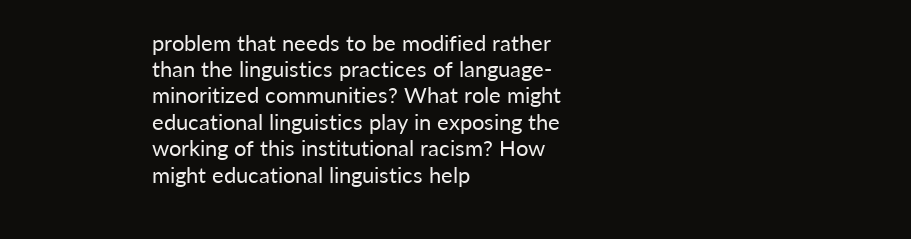problem that needs to be modified rather than the linguistics practices of language-minoritized communities? What role might educational linguistics play in exposing the working of this institutional racism? How might educational linguistics help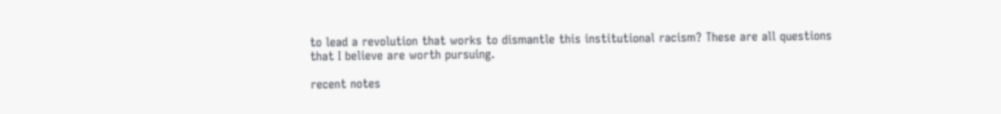to lead a revolution that works to dismantle this institutional racism? These are all questions that I believe are worth pursuing.

recent notes